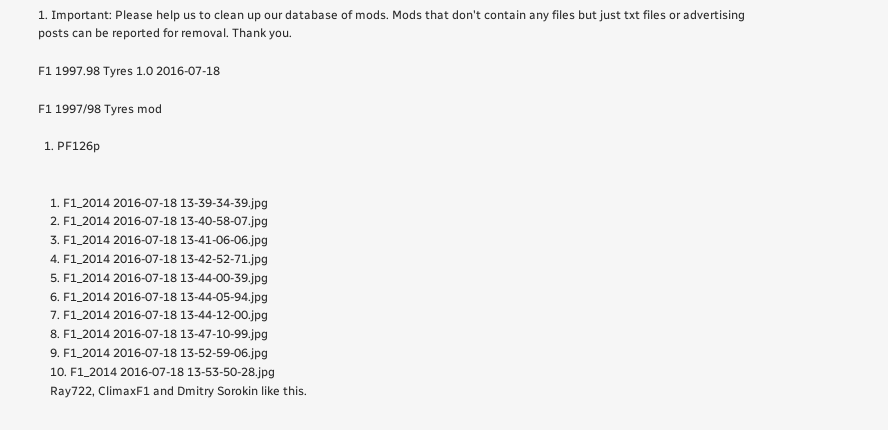1. Important: Please help us to clean up our database of mods. Mods that don't contain any files but just txt files or advertising posts can be reported for removal. Thank you.

F1 1997.98 Tyres 1.0 2016-07-18

F1 1997/98 Tyres mod

  1. PF126p


    1. F1_2014 2016-07-18 13-39-34-39.jpg
    2. F1_2014 2016-07-18 13-40-58-07.jpg
    3. F1_2014 2016-07-18 13-41-06-06.jpg
    4. F1_2014 2016-07-18 13-42-52-71.jpg
    5. F1_2014 2016-07-18 13-44-00-39.jpg
    6. F1_2014 2016-07-18 13-44-05-94.jpg
    7. F1_2014 2016-07-18 13-44-12-00.jpg
    8. F1_2014 2016-07-18 13-47-10-99.jpg
    9. F1_2014 2016-07-18 13-52-59-06.jpg
    10. F1_2014 2016-07-18 13-53-50-28.jpg
    Ray722, ClimaxF1 and Dmitry Sorokin like this.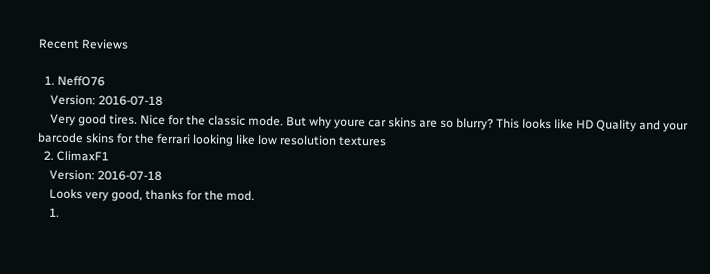Recent Reviews

  1. NeffO76
    Version: 2016-07-18
    Very good tires. Nice for the classic mode. But why youre car skins are so blurry? This looks like HD Quality and your barcode skins for the ferrari looking like low resolution textures
  2. ClimaxF1
    Version: 2016-07-18
    Looks very good, thanks for the mod.
    1.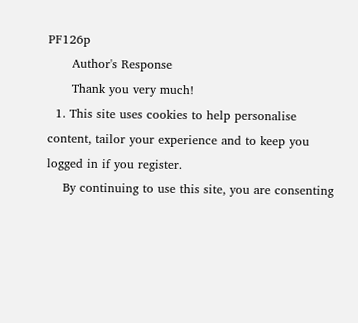PF126p
      Author's Response
      Thank you very much!
  1. This site uses cookies to help personalise content, tailor your experience and to keep you logged in if you register.
    By continuing to use this site, you are consenting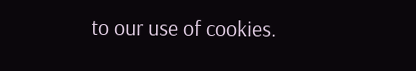to our use of cookies.